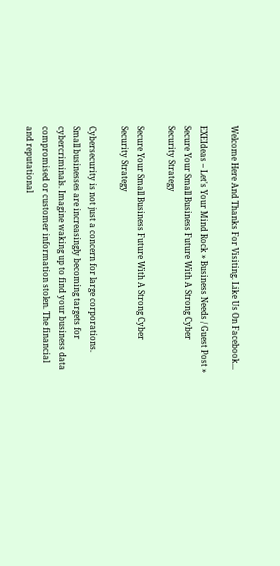Welcome Here And Thanks For Visiting. Like Us On Facebook...

EXEIdeas – Let's Your Mind Rock » Business Needs / Guest Post » Secure Your Small Business Future With A Strong Cyber Security Strategy

Secure Your Small Business Future With A Strong Cyber Security Strategy

Cybersecurity is not just a concern for large corporations. Small businesses are increasingly becoming targets for cybercriminals. Imagine waking up to find your business data compromised or customer information stolen. The financial and reputational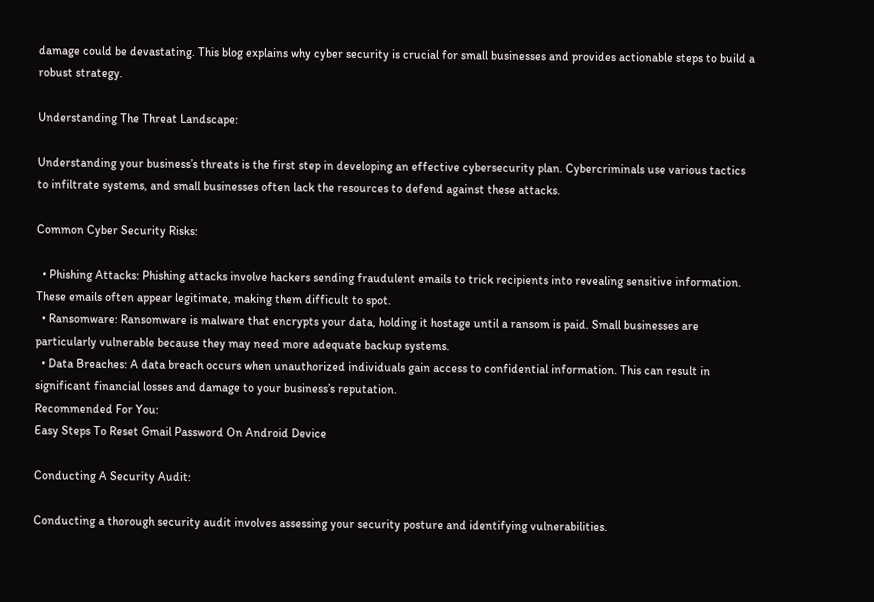damage could be devastating. This blog explains why cyber security is crucial for small businesses and provides actionable steps to build a robust strategy.

Understanding The Threat Landscape:

Understanding your business’s threats is the first step in developing an effective cybersecurity plan. Cybercriminals use various tactics to infiltrate systems, and small businesses often lack the resources to defend against these attacks.

Common Cyber Security Risks:

  • Phishing Attacks: Phishing attacks involve hackers sending fraudulent emails to trick recipients into revealing sensitive information. These emails often appear legitimate, making them difficult to spot.
  • Ransomware: Ransomware is malware that encrypts your data, holding it hostage until a ransom is paid. Small businesses are particularly vulnerable because they may need more adequate backup systems.
  • Data Breaches: A data breach occurs when unauthorized individuals gain access to confidential information. This can result in significant financial losses and damage to your business’s reputation.
Recommended For You:
Easy Steps To Reset Gmail Password On Android Device

Conducting A Security Audit:

Conducting a thorough security audit involves assessing your security posture and identifying vulnerabilities.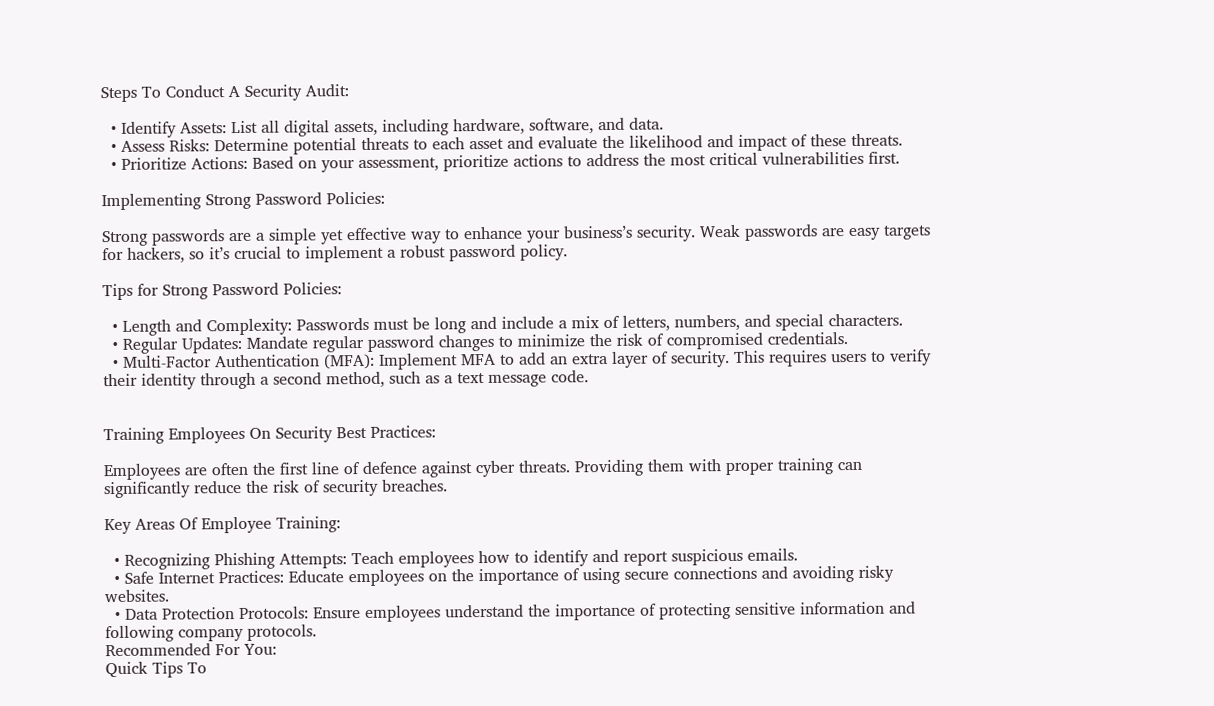Steps To Conduct A Security Audit:

  • Identify Assets: List all digital assets, including hardware, software, and data.
  • Assess Risks: Determine potential threats to each asset and evaluate the likelihood and impact of these threats.
  • Prioritize Actions: Based on your assessment, prioritize actions to address the most critical vulnerabilities first.

Implementing Strong Password Policies:

Strong passwords are a simple yet effective way to enhance your business’s security. Weak passwords are easy targets for hackers, so it’s crucial to implement a robust password policy.

Tips for Strong Password Policies:

  • Length and Complexity: Passwords must be long and include a mix of letters, numbers, and special characters.
  • Regular Updates: Mandate regular password changes to minimize the risk of compromised credentials.
  • Multi-Factor Authentication (MFA): Implement MFA to add an extra layer of security. This requires users to verify their identity through a second method, such as a text message code.


Training Employees On Security Best Practices:

Employees are often the first line of defence against cyber threats. Providing them with proper training can significantly reduce the risk of security breaches.

Key Areas Of Employee Training:

  • Recognizing Phishing Attempts: Teach employees how to identify and report suspicious emails.
  • Safe Internet Practices: Educate employees on the importance of using secure connections and avoiding risky websites.
  • Data Protection Protocols: Ensure employees understand the importance of protecting sensitive information and following company protocols.
Recommended For You:
Quick Tips To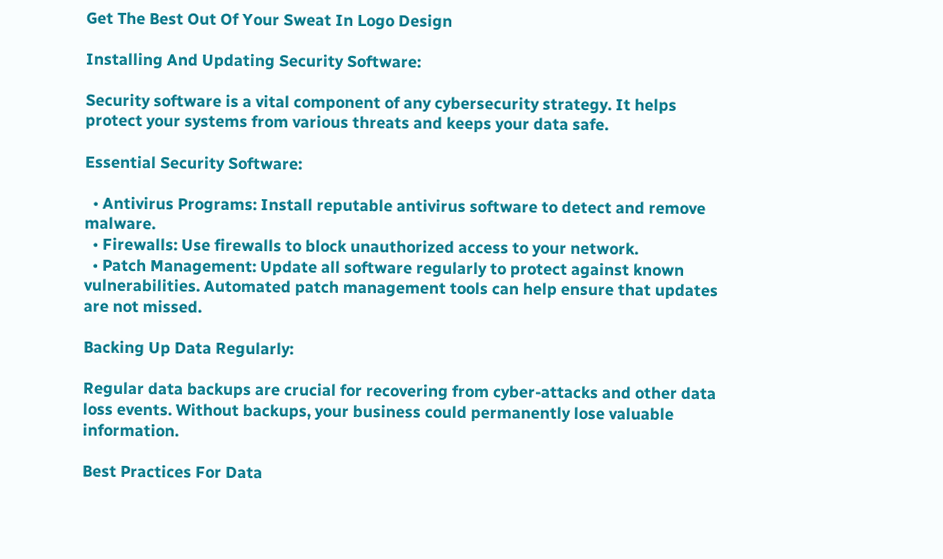Get The Best Out Of Your Sweat In Logo Design

Installing And Updating Security Software:

Security software is a vital component of any cybersecurity strategy. It helps protect your systems from various threats and keeps your data safe.

Essential Security Software:

  • Antivirus Programs: Install reputable antivirus software to detect and remove malware.
  • Firewalls: Use firewalls to block unauthorized access to your network.
  • Patch Management: Update all software regularly to protect against known vulnerabilities. Automated patch management tools can help ensure that updates are not missed.

Backing Up Data Regularly:

Regular data backups are crucial for recovering from cyber-attacks and other data loss events. Without backups, your business could permanently lose valuable information.

Best Practices For Data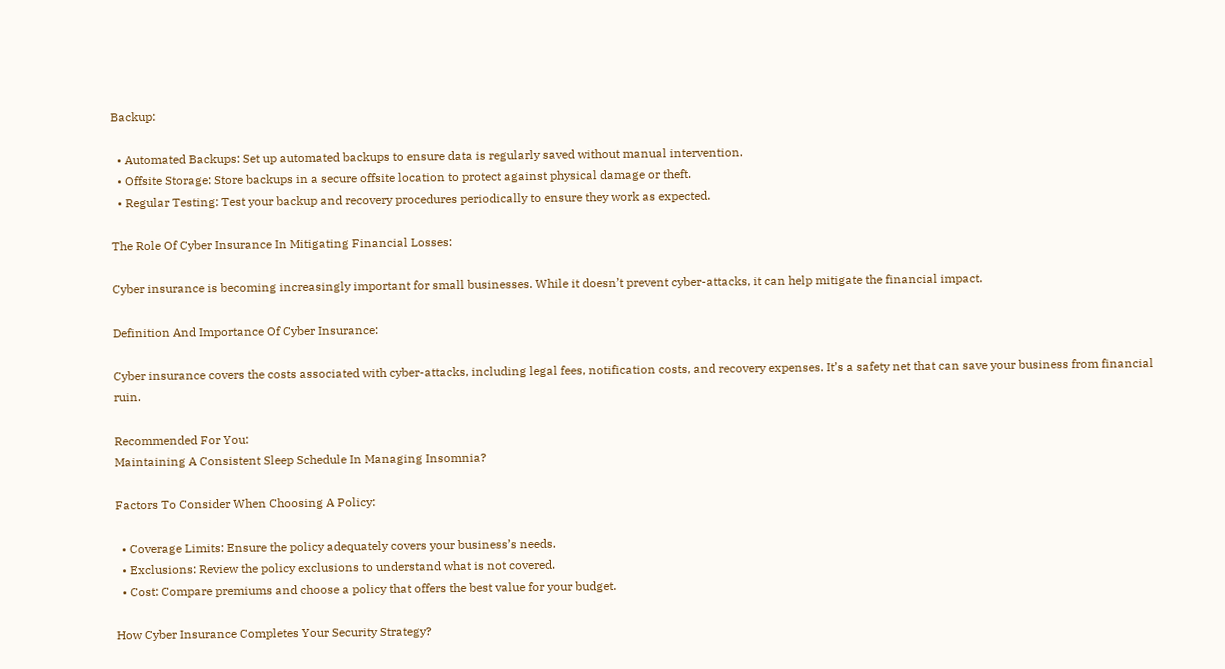Backup:

  • Automated Backups: Set up automated backups to ensure data is regularly saved without manual intervention.
  • Offsite Storage: Store backups in a secure offsite location to protect against physical damage or theft.
  • Regular Testing: Test your backup and recovery procedures periodically to ensure they work as expected.

The Role Of Cyber Insurance In Mitigating Financial Losses:

Cyber insurance is becoming increasingly important for small businesses. While it doesn’t prevent cyber-attacks, it can help mitigate the financial impact.

Definition And Importance Of Cyber Insurance:

Cyber insurance covers the costs associated with cyber-attacks, including legal fees, notification costs, and recovery expenses. It’s a safety net that can save your business from financial ruin.

Recommended For You:
Maintaining A Consistent Sleep Schedule In Managing Insomnia?

Factors To Consider When Choosing A Policy:

  • Coverage Limits: Ensure the policy adequately covers your business’s needs.
  • Exclusions: Review the policy exclusions to understand what is not covered.
  • Cost: Compare premiums and choose a policy that offers the best value for your budget.

How Cyber Insurance Completes Your Security Strategy?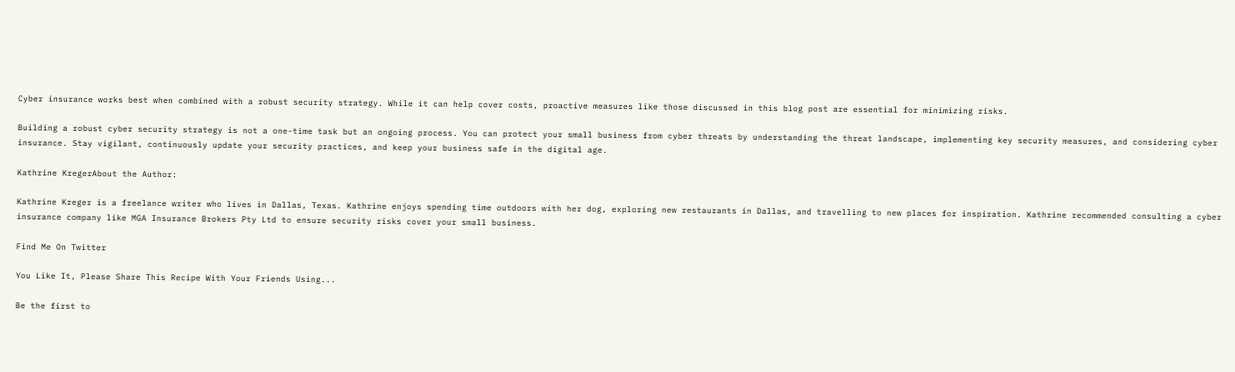Cyber insurance works best when combined with a robust security strategy. While it can help cover costs, proactive measures like those discussed in this blog post are essential for minimizing risks.

Building a robust cyber security strategy is not a one-time task but an ongoing process. You can protect your small business from cyber threats by understanding the threat landscape, implementing key security measures, and considering cyber insurance. Stay vigilant, continuously update your security practices, and keep your business safe in the digital age.

Kathrine KregerAbout the Author:

Kathrine Kreger is a freelance writer who lives in Dallas, Texas. Kathrine enjoys spending time outdoors with her dog, exploring new restaurants in Dallas, and travelling to new places for inspiration. Kathrine recommended consulting a cyber insurance company like MGA Insurance Brokers Pty Ltd to ensure security risks cover your small business.

Find Me On Twitter

You Like It, Please Share This Recipe With Your Friends Using...

Be the first to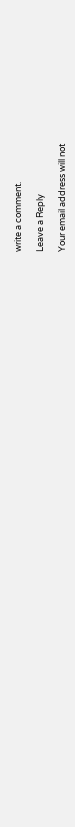write a comment.

Leave a Reply

Your email address will not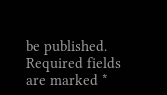be published. Required fields are marked *